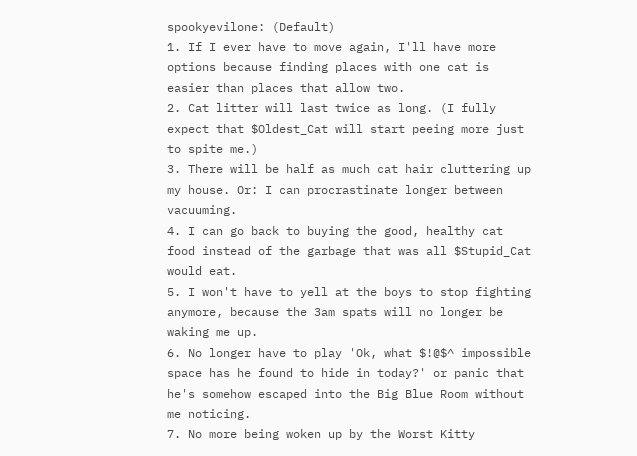spookyevilone: (Default)
1. If I ever have to move again, I'll have more options because finding places with one cat is easier than places that allow two.
2. Cat litter will last twice as long. (I fully expect that $Oldest_Cat will start peeing more just to spite me.)
3. There will be half as much cat hair cluttering up my house. Or: I can procrastinate longer between vacuuming.
4. I can go back to buying the good, healthy cat food instead of the garbage that was all $Stupid_Cat would eat.
5. I won't have to yell at the boys to stop fighting anymore, because the 3am spats will no longer be waking me up.
6. No longer have to play 'Ok, what $!@$^ impossible space has he found to hide in today?' or panic that he's somehow escaped into the Big Blue Room without me noticing.
7. No more being woken up by the Worst Kitty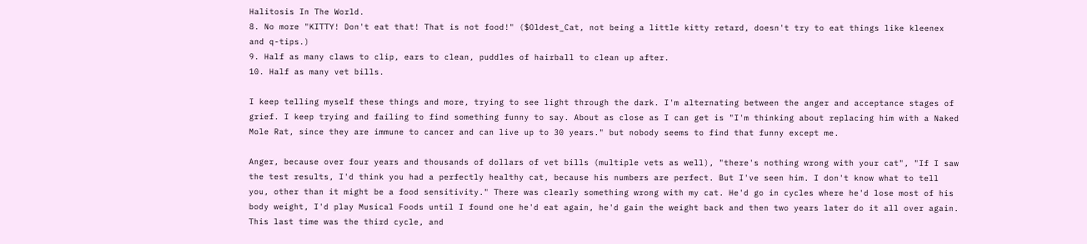Halitosis In The World.
8. No more "KITTY! Don't eat that! That is not food!" ($Oldest_Cat, not being a little kitty retard, doesn't try to eat things like kleenex and q-tips.)
9. Half as many claws to clip, ears to clean, puddles of hairball to clean up after.
10. Half as many vet bills.

I keep telling myself these things and more, trying to see light through the dark. I'm alternating between the anger and acceptance stages of grief. I keep trying and failing to find something funny to say. About as close as I can get is "I'm thinking about replacing him with a Naked Mole Rat, since they are immune to cancer and can live up to 30 years." but nobody seems to find that funny except me.

Anger, because over four years and thousands of dollars of vet bills (multiple vets as well), "there's nothing wrong with your cat", "If I saw the test results, I'd think you had a perfectly healthy cat, because his numbers are perfect. But I've seen him. I don't know what to tell you, other than it might be a food sensitivity." There was clearly something wrong with my cat. He'd go in cycles where he'd lose most of his body weight, I'd play Musical Foods until I found one he'd eat again, he'd gain the weight back and then two years later do it all over again. This last time was the third cycle, and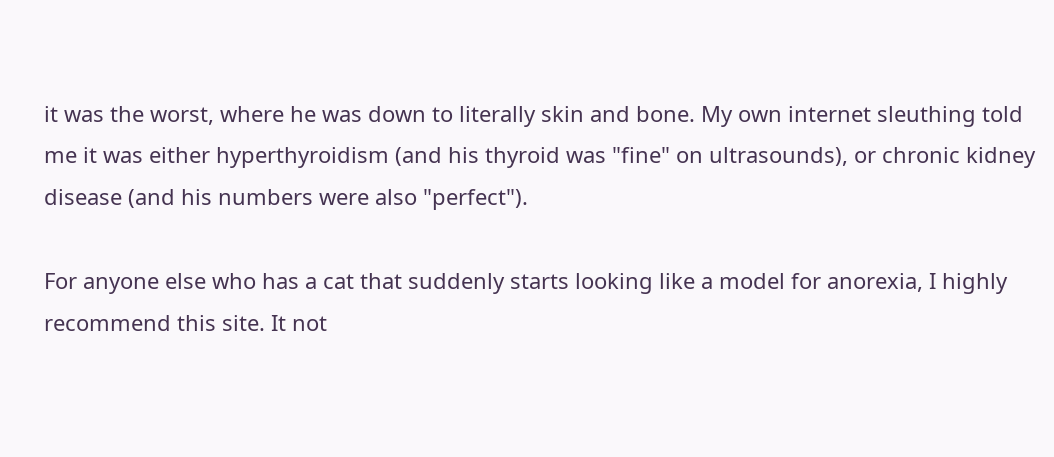it was the worst, where he was down to literally skin and bone. My own internet sleuthing told me it was either hyperthyroidism (and his thyroid was "fine" on ultrasounds), or chronic kidney disease (and his numbers were also "perfect").

For anyone else who has a cat that suddenly starts looking like a model for anorexia, I highly recommend this site. It not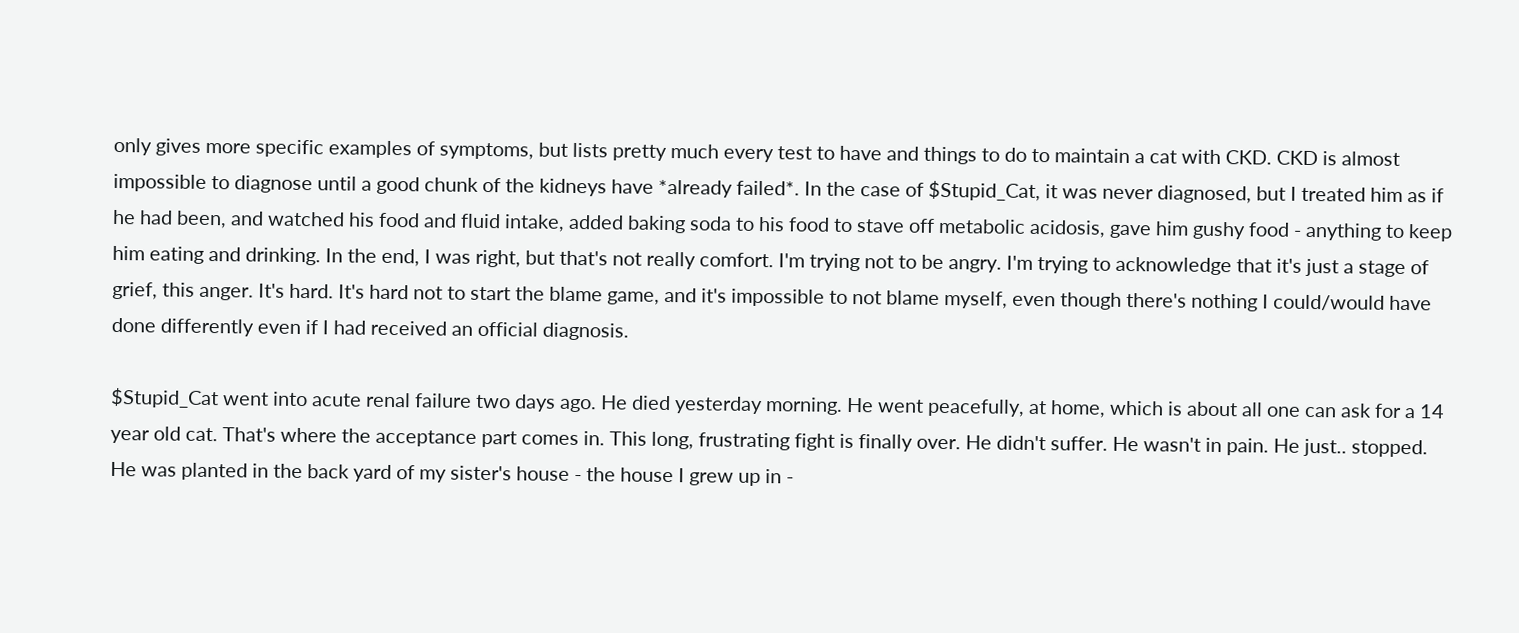only gives more specific examples of symptoms, but lists pretty much every test to have and things to do to maintain a cat with CKD. CKD is almost impossible to diagnose until a good chunk of the kidneys have *already failed*. In the case of $Stupid_Cat, it was never diagnosed, but I treated him as if he had been, and watched his food and fluid intake, added baking soda to his food to stave off metabolic acidosis, gave him gushy food - anything to keep him eating and drinking. In the end, I was right, but that's not really comfort. I'm trying not to be angry. I'm trying to acknowledge that it's just a stage of grief, this anger. It's hard. It's hard not to start the blame game, and it's impossible to not blame myself, even though there's nothing I could/would have done differently even if I had received an official diagnosis.

$Stupid_Cat went into acute renal failure two days ago. He died yesterday morning. He went peacefully, at home, which is about all one can ask for a 14 year old cat. That's where the acceptance part comes in. This long, frustrating fight is finally over. He didn't suffer. He wasn't in pain. He just.. stopped. He was planted in the back yard of my sister's house - the house I grew up in -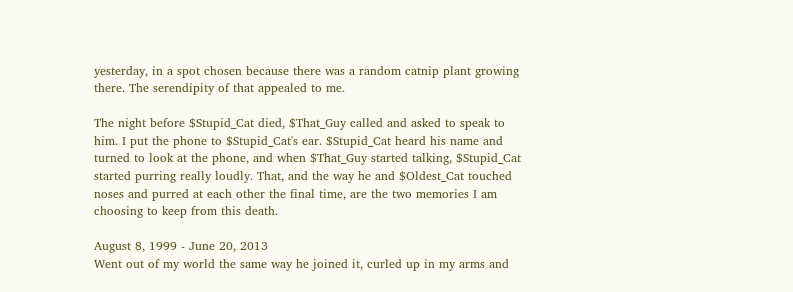yesterday, in a spot chosen because there was a random catnip plant growing there. The serendipity of that appealed to me.

The night before $Stupid_Cat died, $That_Guy called and asked to speak to him. I put the phone to $Stupid_Cat's ear. $Stupid_Cat heard his name and turned to look at the phone, and when $That_Guy started talking, $Stupid_Cat started purring really loudly. That, and the way he and $Oldest_Cat touched noses and purred at each other the final time, are the two memories I am choosing to keep from this death.

August 8, 1999 - June 20, 2013
Went out of my world the same way he joined it, curled up in my arms and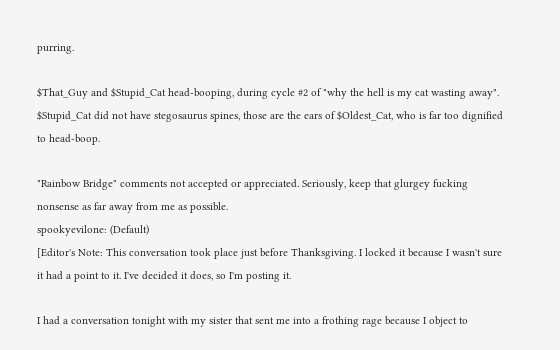purring.

$That_Guy and $Stupid_Cat head-booping, during cycle #2 of "why the hell is my cat wasting away". $Stupid_Cat did not have stegosaurus spines, those are the ears of $Oldest_Cat, who is far too dignified to head-boop.

"Rainbow Bridge" comments not accepted or appreciated. Seriously, keep that glurgey fucking nonsense as far away from me as possible.
spookyevilone: (Default)
[Editor's Note: This conversation took place just before Thanksgiving. I locked it because I wasn't sure it had a point to it. I've decided it does, so I'm posting it.

I had a conversation tonight with my sister that sent me into a frothing rage because I object to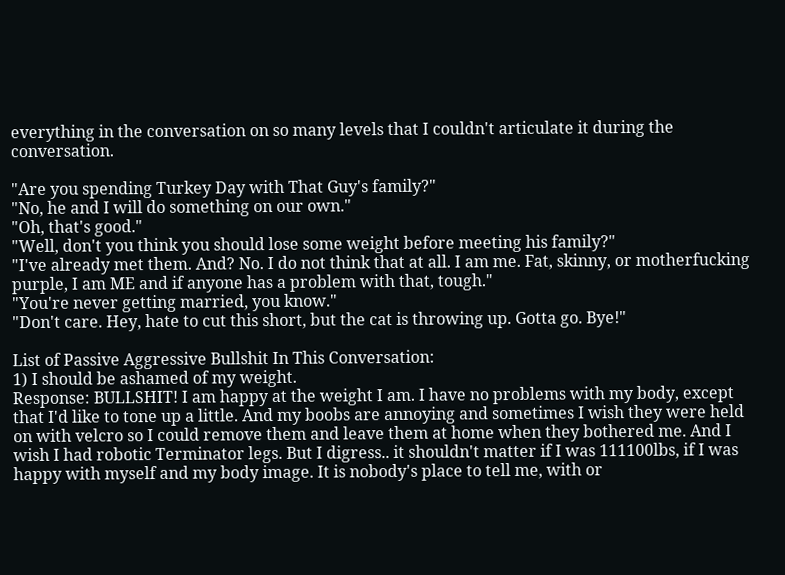everything in the conversation on so many levels that I couldn't articulate it during the conversation.

"Are you spending Turkey Day with That Guy's family?"
"No, he and I will do something on our own."
"Oh, that's good."
"Well, don't you think you should lose some weight before meeting his family?"
"I've already met them. And? No. I do not think that at all. I am me. Fat, skinny, or motherfucking purple, I am ME and if anyone has a problem with that, tough."
"You're never getting married, you know."
"Don't care. Hey, hate to cut this short, but the cat is throwing up. Gotta go. Bye!"

List of Passive Aggressive Bullshit In This Conversation:
1) I should be ashamed of my weight.
Response: BULLSHIT! I am happy at the weight I am. I have no problems with my body, except that I'd like to tone up a little. And my boobs are annoying and sometimes I wish they were held on with velcro so I could remove them and leave them at home when they bothered me. And I wish I had robotic Terminator legs. But I digress.. it shouldn't matter if I was 111100lbs, if I was happy with myself and my body image. It is nobody's place to tell me, with or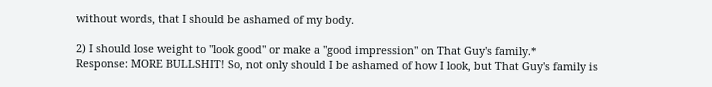without words, that I should be ashamed of my body.

2) I should lose weight to "look good" or make a "good impression" on That Guy's family.*
Response: MORE BULLSHIT! So, not only should I be ashamed of how I look, but That Guy's family is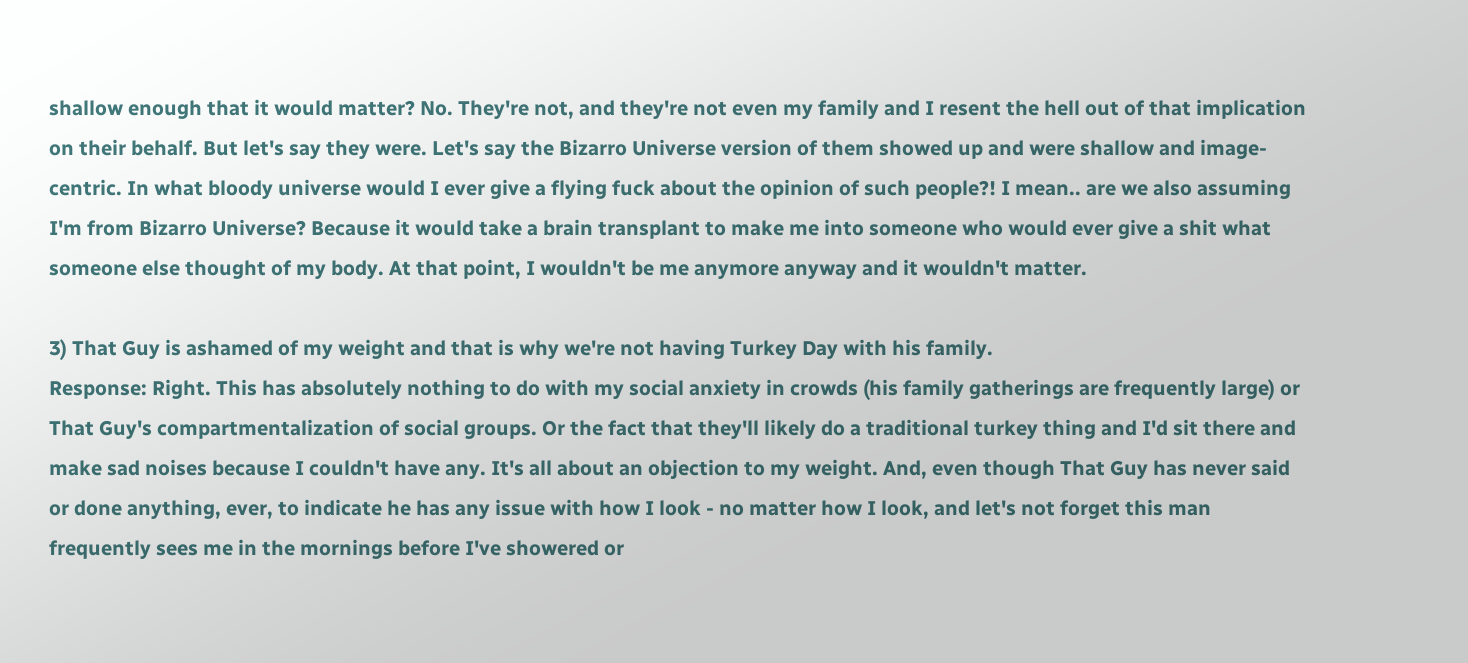shallow enough that it would matter? No. They're not, and they're not even my family and I resent the hell out of that implication on their behalf. But let's say they were. Let's say the Bizarro Universe version of them showed up and were shallow and image-centric. In what bloody universe would I ever give a flying fuck about the opinion of such people?! I mean.. are we also assuming I'm from Bizarro Universe? Because it would take a brain transplant to make me into someone who would ever give a shit what someone else thought of my body. At that point, I wouldn't be me anymore anyway and it wouldn't matter.

3) That Guy is ashamed of my weight and that is why we're not having Turkey Day with his family.
Response: Right. This has absolutely nothing to do with my social anxiety in crowds (his family gatherings are frequently large) or That Guy's compartmentalization of social groups. Or the fact that they'll likely do a traditional turkey thing and I'd sit there and make sad noises because I couldn't have any. It's all about an objection to my weight. And, even though That Guy has never said or done anything, ever, to indicate he has any issue with how I look - no matter how I look, and let's not forget this man frequently sees me in the mornings before I've showered or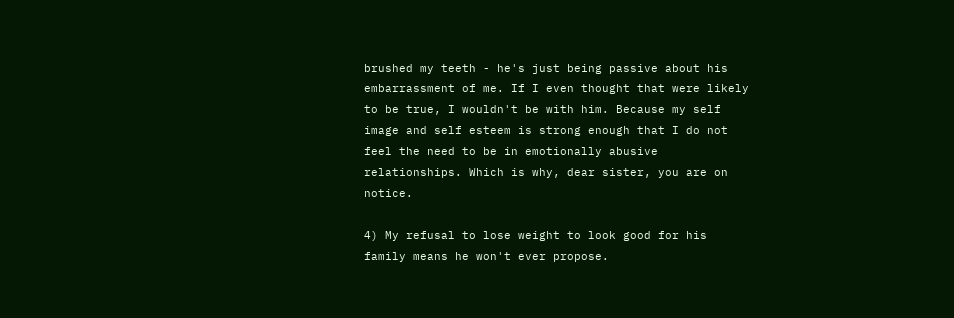brushed my teeth - he's just being passive about his embarrassment of me. If I even thought that were likely to be true, I wouldn't be with him. Because my self image and self esteem is strong enough that I do not feel the need to be in emotionally abusive relationships. Which is why, dear sister, you are on notice.

4) My refusal to lose weight to look good for his family means he won't ever propose.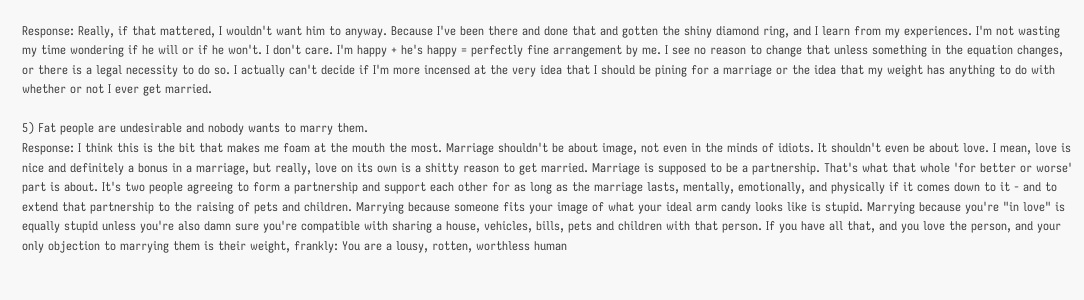Response: Really, if that mattered, I wouldn't want him to anyway. Because I've been there and done that and gotten the shiny diamond ring, and I learn from my experiences. I'm not wasting my time wondering if he will or if he won't. I don't care. I'm happy + he's happy = perfectly fine arrangement by me. I see no reason to change that unless something in the equation changes, or there is a legal necessity to do so. I actually can't decide if I'm more incensed at the very idea that I should be pining for a marriage or the idea that my weight has anything to do with whether or not I ever get married.

5) Fat people are undesirable and nobody wants to marry them.
Response: I think this is the bit that makes me foam at the mouth the most. Marriage shouldn't be about image, not even in the minds of idiots. It shouldn't even be about love. I mean, love is nice and definitely a bonus in a marriage, but really, love on its own is a shitty reason to get married. Marriage is supposed to be a partnership. That's what that whole 'for better or worse' part is about. It's two people agreeing to form a partnership and support each other for as long as the marriage lasts, mentally, emotionally, and physically if it comes down to it - and to extend that partnership to the raising of pets and children. Marrying because someone fits your image of what your ideal arm candy looks like is stupid. Marrying because you're "in love" is equally stupid unless you're also damn sure you're compatible with sharing a house, vehicles, bills, pets and children with that person. If you have all that, and you love the person, and your only objection to marrying them is their weight, frankly: You are a lousy, rotten, worthless human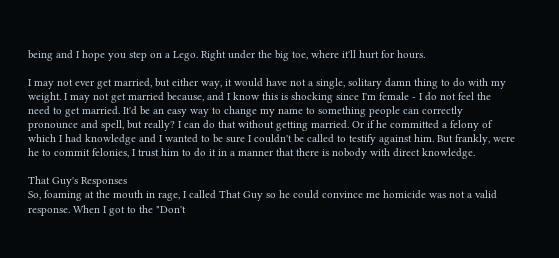being and I hope you step on a Lego. Right under the big toe, where it'll hurt for hours.

I may not ever get married, but either way, it would have not a single, solitary damn thing to do with my weight. I may not get married because, and I know this is shocking since I'm female - I do not feel the need to get married. It'd be an easy way to change my name to something people can correctly pronounce and spell, but really? I can do that without getting married. Or if he committed a felony of which I had knowledge and I wanted to be sure I couldn't be called to testify against him. But frankly, were he to commit felonies, I trust him to do it in a manner that there is nobody with direct knowledge.

That Guy's Responses
So, foaming at the mouth in rage, I called That Guy so he could convince me homicide was not a valid response. When I got to the "Don't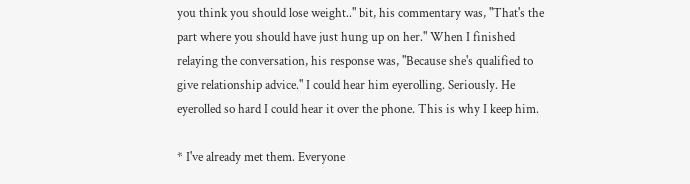you think you should lose weight.." bit, his commentary was, "That's the part where you should have just hung up on her." When I finished relaying the conversation, his response was, "Because she's qualified to give relationship advice." I could hear him eyerolling. Seriously. He eyerolled so hard I could hear it over the phone. This is why I keep him.

* I've already met them. Everyone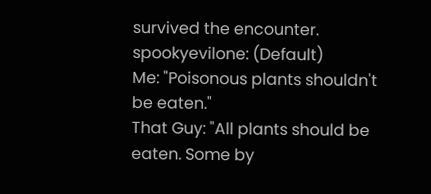survived the encounter.
spookyevilone: (Default)
Me: "Poisonous plants shouldn't be eaten."
That Guy: "All plants should be eaten. Some by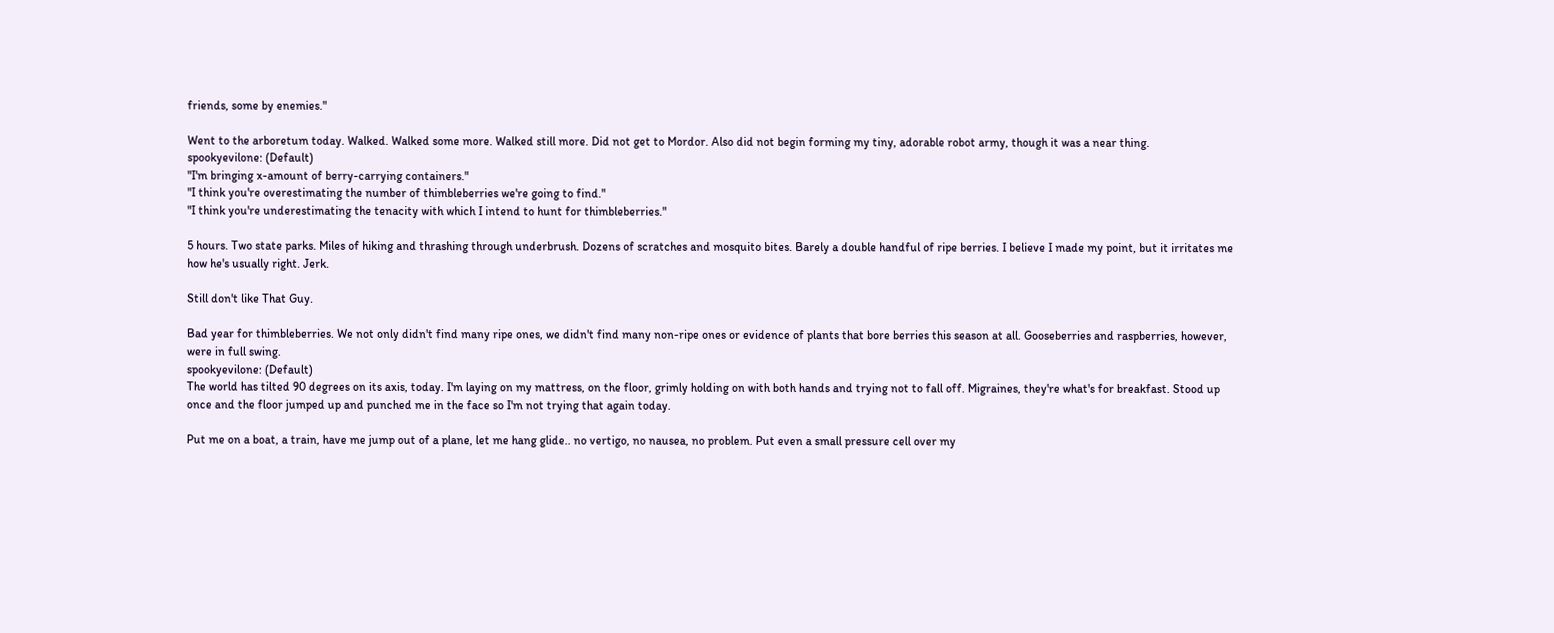friends, some by enemies."

Went to the arboretum today. Walked. Walked some more. Walked still more. Did not get to Mordor. Also did not begin forming my tiny, adorable robot army, though it was a near thing.
spookyevilone: (Default)
"I'm bringing x-amount of berry-carrying containers."
"I think you're overestimating the number of thimbleberries we're going to find."
"I think you're underestimating the tenacity with which I intend to hunt for thimbleberries."

5 hours. Two state parks. Miles of hiking and thrashing through underbrush. Dozens of scratches and mosquito bites. Barely a double handful of ripe berries. I believe I made my point, but it irritates me how he's usually right. Jerk.

Still don't like That Guy.

Bad year for thimbleberries. We not only didn't find many ripe ones, we didn't find many non-ripe ones or evidence of plants that bore berries this season at all. Gooseberries and raspberries, however, were in full swing.
spookyevilone: (Default)
The world has tilted 90 degrees on its axis, today. I'm laying on my mattress, on the floor, grimly holding on with both hands and trying not to fall off. Migraines, they're what's for breakfast. Stood up once and the floor jumped up and punched me in the face so I'm not trying that again today.

Put me on a boat, a train, have me jump out of a plane, let me hang glide.. no vertigo, no nausea, no problem. Put even a small pressure cell over my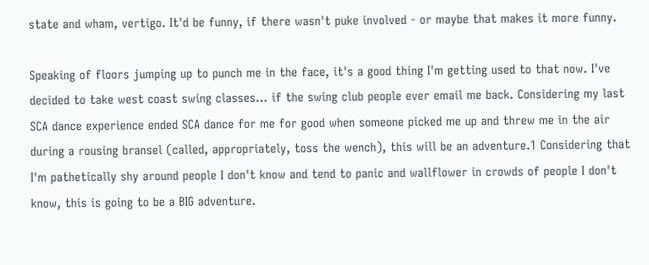state and wham, vertigo. It'd be funny, if there wasn't puke involved - or maybe that makes it more funny.

Speaking of floors jumping up to punch me in the face, it's a good thing I'm getting used to that now. I've decided to take west coast swing classes... if the swing club people ever email me back. Considering my last SCA dance experience ended SCA dance for me for good when someone picked me up and threw me in the air during a rousing bransel (called, appropriately, toss the wench), this will be an adventure.1 Considering that I'm pathetically shy around people I don't know and tend to panic and wallflower in crowds of people I don't know, this is going to be a BIG adventure.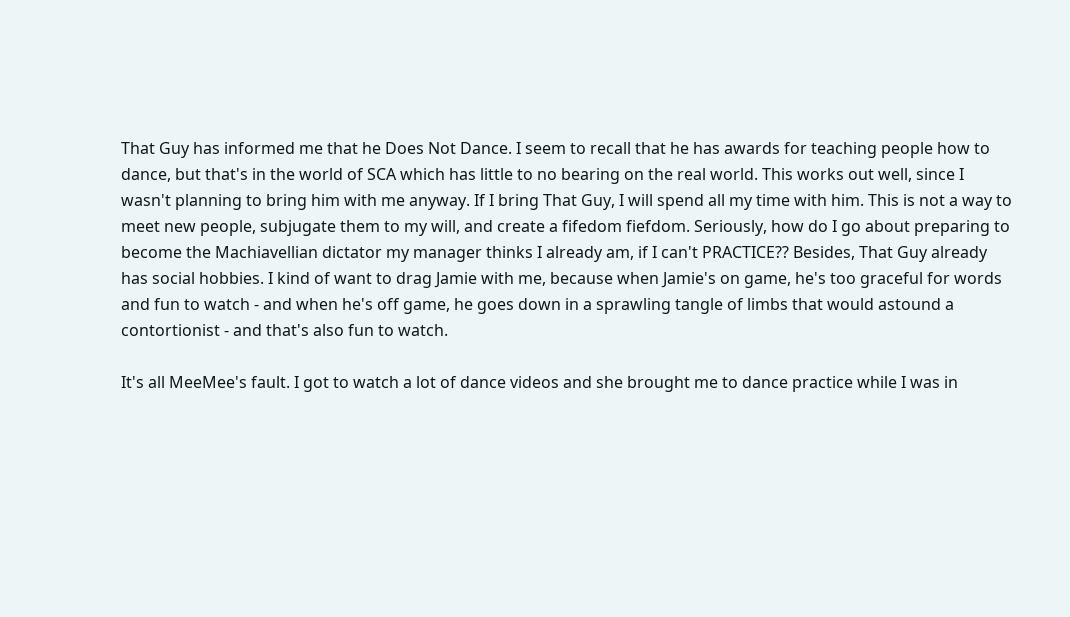That Guy has informed me that he Does Not Dance. I seem to recall that he has awards for teaching people how to dance, but that's in the world of SCA which has little to no bearing on the real world. This works out well, since I wasn't planning to bring him with me anyway. If I bring That Guy, I will spend all my time with him. This is not a way to meet new people, subjugate them to my will, and create a fifedom fiefdom. Seriously, how do I go about preparing to become the Machiavellian dictator my manager thinks I already am, if I can't PRACTICE?? Besides, That Guy already has social hobbies. I kind of want to drag Jamie with me, because when Jamie's on game, he's too graceful for words and fun to watch - and when he's off game, he goes down in a sprawling tangle of limbs that would astound a contortionist - and that's also fun to watch.

It's all MeeMee's fault. I got to watch a lot of dance videos and she brought me to dance practice while I was in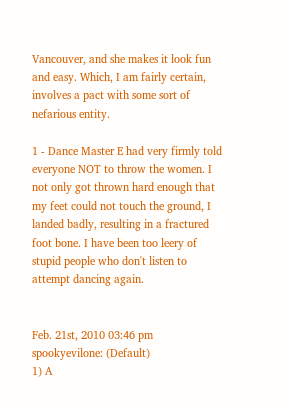Vancouver, and she makes it look fun and easy. Which, I am fairly certain, involves a pact with some sort of nefarious entity.

1 - Dance Master E had very firmly told everyone NOT to throw the women. I not only got thrown hard enough that my feet could not touch the ground, I landed badly, resulting in a fractured foot bone. I have been too leery of stupid people who don't listen to attempt dancing again.


Feb. 21st, 2010 03:46 pm
spookyevilone: (Default)
1) A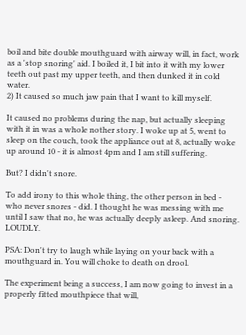boil and bite double mouthguard with airway will, in fact, work as a 'stop snoring' aid. I boiled it, I bit into it with my lower teeth out past my upper teeth, and then dunked it in cold water.
2) It caused so much jaw pain that I want to kill myself.

It caused no problems during the nap, but actually sleeping with it in was a whole nother story. I woke up at 5, went to sleep on the couch, took the appliance out at 8, actually woke up around 10 - it is almost 4pm and I am still suffering.

But? I didn't snore.

To add irony to this whole thing, the other person in bed - who never snores - did. I thought he was messing with me until I saw that no, he was actually deeply asleep. And snoring. LOUDLY.

PSA: Don't try to laugh while laying on your back with a mouthguard in. You will choke to death on drool.

The experiment being a success, I am now going to invest in a properly fitted mouthpiece that will,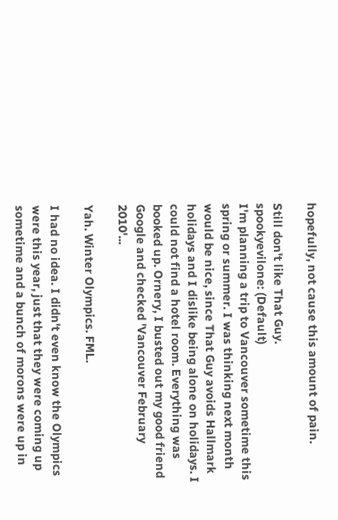hopefully, not cause this amount of pain.

Still don't like That Guy.
spookyevilone: (Default)
I'm planning a trip to Vancouver sometime this spring or summer. I was thinking next month would be nice, since That Guy avoids Hallmark holidays and I dislike being alone on holidays. I could not find a hotel room. Everything was booked up. Ornery, I busted out my good friend Google and checked 'Vancouver February 2010'...

Yah. Winter Olympics. FML.

I had no idea. I didn't even know the Olympics were this year, just that they were coming up sometime and a bunch of morons were up in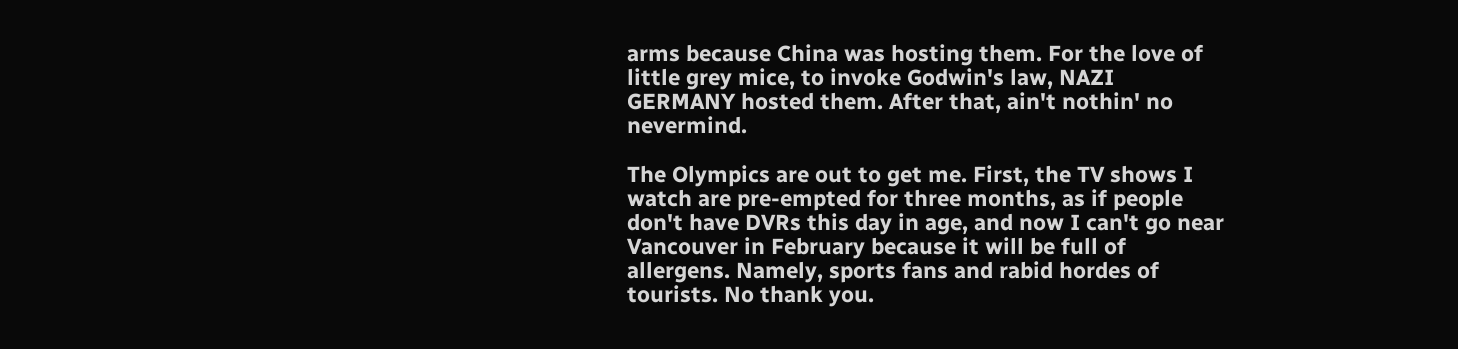arms because China was hosting them. For the love of little grey mice, to invoke Godwin's law, NAZI GERMANY hosted them. After that, ain't nothin' no nevermind.

The Olympics are out to get me. First, the TV shows I watch are pre-empted for three months, as if people don't have DVRs this day in age, and now I can't go near Vancouver in February because it will be full of allergens. Namely, sports fans and rabid hordes of tourists. No thank you.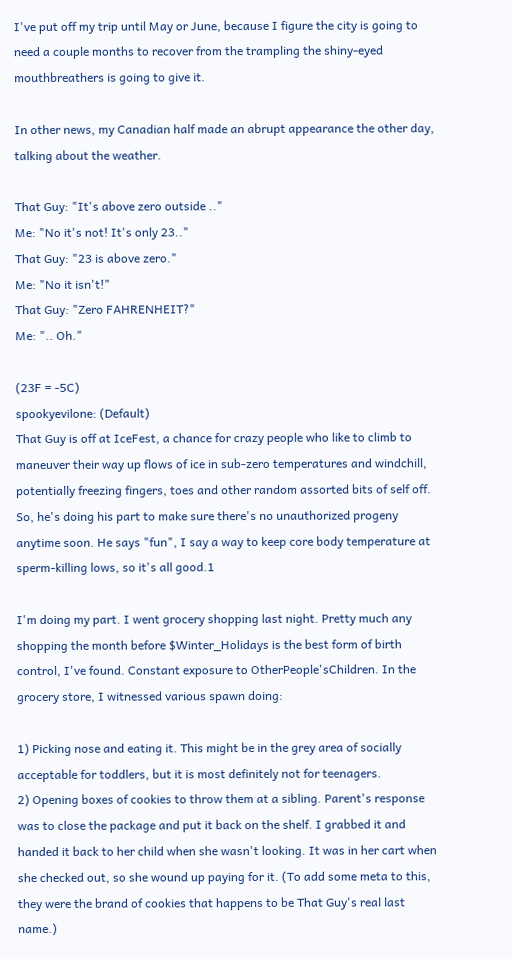I've put off my trip until May or June, because I figure the city is going to need a couple months to recover from the trampling the shiny-eyed mouthbreathers is going to give it.

In other news, my Canadian half made an abrupt appearance the other day, talking about the weather.

That Guy: "It's above zero outside .."
Me: "No it's not! It's only 23.."
That Guy: "23 is above zero."
Me: "No it isn't!"
That Guy: "Zero FAHRENHEIT?"
Me: ".. Oh."

(23F = -5C)
spookyevilone: (Default)
That Guy is off at IceFest, a chance for crazy people who like to climb to maneuver their way up flows of ice in sub-zero temperatures and windchill, potentially freezing fingers, toes and other random assorted bits of self off. So, he's doing his part to make sure there's no unauthorized progeny anytime soon. He says "fun", I say a way to keep core body temperature at sperm-killing lows, so it's all good.1

I'm doing my part. I went grocery shopping last night. Pretty much any shopping the month before $Winter_Holidays is the best form of birth control, I've found. Constant exposure to OtherPeople'sChildren. In the grocery store, I witnessed various spawn doing:

1) Picking nose and eating it. This might be in the grey area of socially acceptable for toddlers, but it is most definitely not for teenagers.
2) Opening boxes of cookies to throw them at a sibling. Parent's response was to close the package and put it back on the shelf. I grabbed it and handed it back to her child when she wasn't looking. It was in her cart when she checked out, so she wound up paying for it. (To add some meta to this, they were the brand of cookies that happens to be That Guy's real last name.)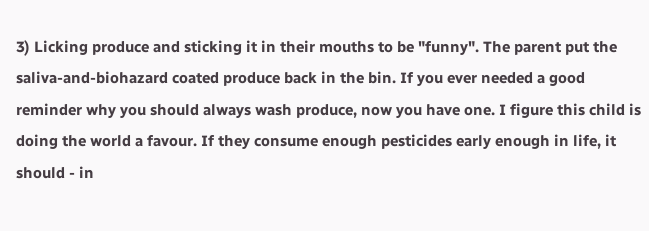3) Licking produce and sticking it in their mouths to be "funny". The parent put the saliva-and-biohazard coated produce back in the bin. If you ever needed a good reminder why you should always wash produce, now you have one. I figure this child is doing the world a favour. If they consume enough pesticides early enough in life, it should - in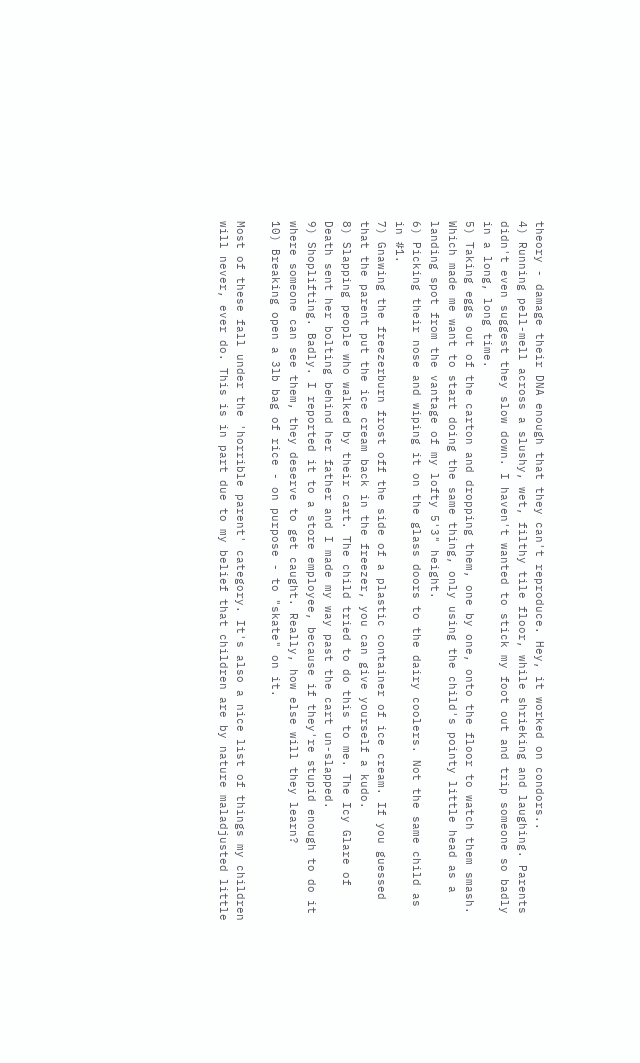theory - damage their DNA enough that they can't reproduce. Hey, it worked on condors..
4) Running pell-mell across a slushy, wet, filthy tile floor, while shrieking and laughing. Parents didn't even suggest they slow down. I haven't wanted to stick my foot out and trip someone so badly in a long, long time.
5) Taking eggs out of the carton and dropping them, one by one, onto the floor to watch them smash. Which made me want to start doing the same thing, only using the child's pointy little head as a landing spot from the vantage of my lofty 5'3" height.
6) Picking their nose and wiping it on the glass doors to the dairy coolers. Not the same child as in #1.
7) Gnawing the freezerburn frost off the side of a plastic container of ice cream. If you guessed that the parent put the ice cream back in the freezer, you can give yourself a kudo.
8) Slapping people who walked by their cart. The child tried to do this to me. The Icy Glare of Death sent her bolting behind her father and I made my way past the cart un-slapped.
9) Shoplifting. Badly. I reported it to a store employee, because if they're stupid enough to do it where someone can see them, they deserve to get caught. Really, how else will they learn?
10) Breaking open a 3lb bag of rice - on purpose - to "skate" on it.

Most of these fall under the 'horrible parent' category. It's also a nice list of things my children will never, ever do. This is in part due to my belief that children are by nature maladjusted little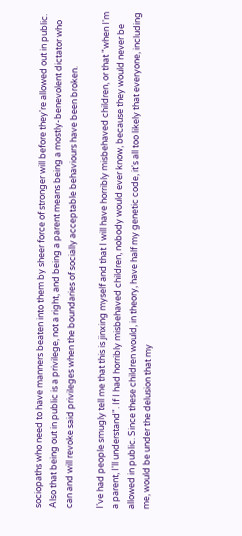sociopaths who need to have manners beaten into them by sheer force of stronger will before they're allowed out in public. Also that being out in public is a privilege, not a right, and being a parent means being a mostly-benevolent dictator who can and will revoke said privileges when the boundaries of socially acceptable behaviours have been broken.

I've had people smugly tell me that this is jinxing myself and that I will have horribly misbehaved children, or that "when I'm a parent, I'll understand". If I had horribly misbehaved children, nobody would ever know, because they would never be allowed in public. Since these children would, in theory, have half my genetic code, it's all too likely that everyone, including me, would be under the delusion that my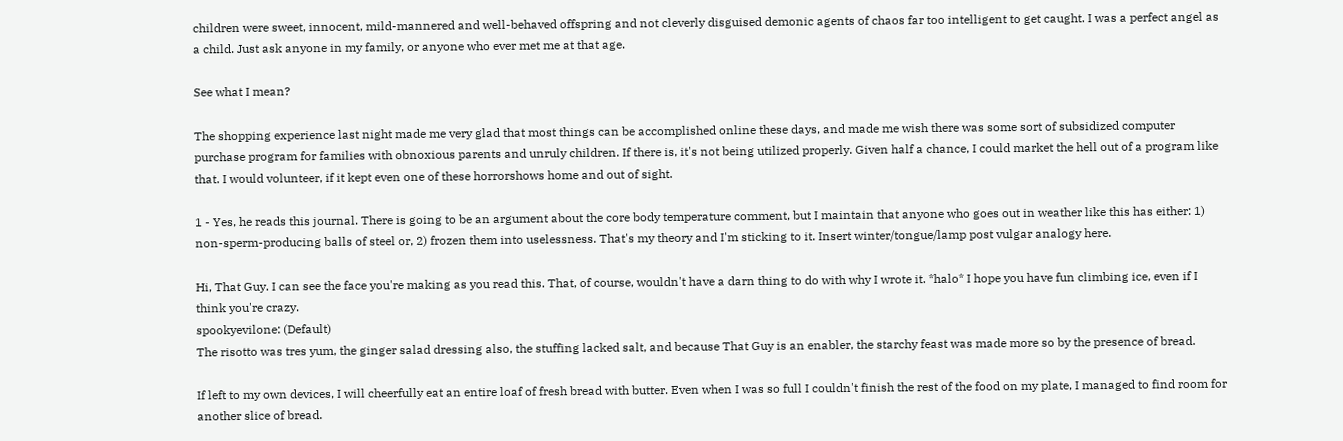children were sweet, innocent, mild-mannered and well-behaved offspring and not cleverly disguised demonic agents of chaos far too intelligent to get caught. I was a perfect angel as a child. Just ask anyone in my family, or anyone who ever met me at that age.

See what I mean?

The shopping experience last night made me very glad that most things can be accomplished online these days, and made me wish there was some sort of subsidized computer purchase program for families with obnoxious parents and unruly children. If there is, it's not being utilized properly. Given half a chance, I could market the hell out of a program like that. I would volunteer, if it kept even one of these horrorshows home and out of sight.

1 - Yes, he reads this journal. There is going to be an argument about the core body temperature comment, but I maintain that anyone who goes out in weather like this has either: 1) non-sperm-producing balls of steel or, 2) frozen them into uselessness. That's my theory and I'm sticking to it. Insert winter/tongue/lamp post vulgar analogy here.

Hi, That Guy. I can see the face you're making as you read this. That, of course, wouldn't have a darn thing to do with why I wrote it. *halo* I hope you have fun climbing ice, even if I think you're crazy.
spookyevilone: (Default)
The risotto was tres yum, the ginger salad dressing also, the stuffing lacked salt, and because That Guy is an enabler, the starchy feast was made more so by the presence of bread.

If left to my own devices, I will cheerfully eat an entire loaf of fresh bread with butter. Even when I was so full I couldn't finish the rest of the food on my plate, I managed to find room for another slice of bread.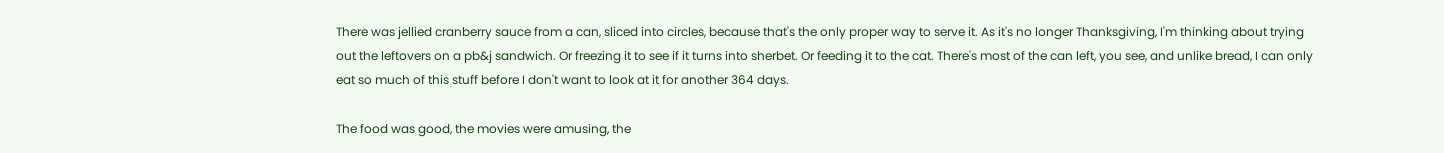There was jellied cranberry sauce from a can, sliced into circles, because that's the only proper way to serve it. As it's no longer Thanksgiving, I'm thinking about trying out the leftovers on a pb&j sandwich. Or freezing it to see if it turns into sherbet. Or feeding it to the cat. There's most of the can left, you see, and unlike bread, I can only eat so much of this stuff before I don't want to look at it for another 364 days.

The food was good, the movies were amusing, the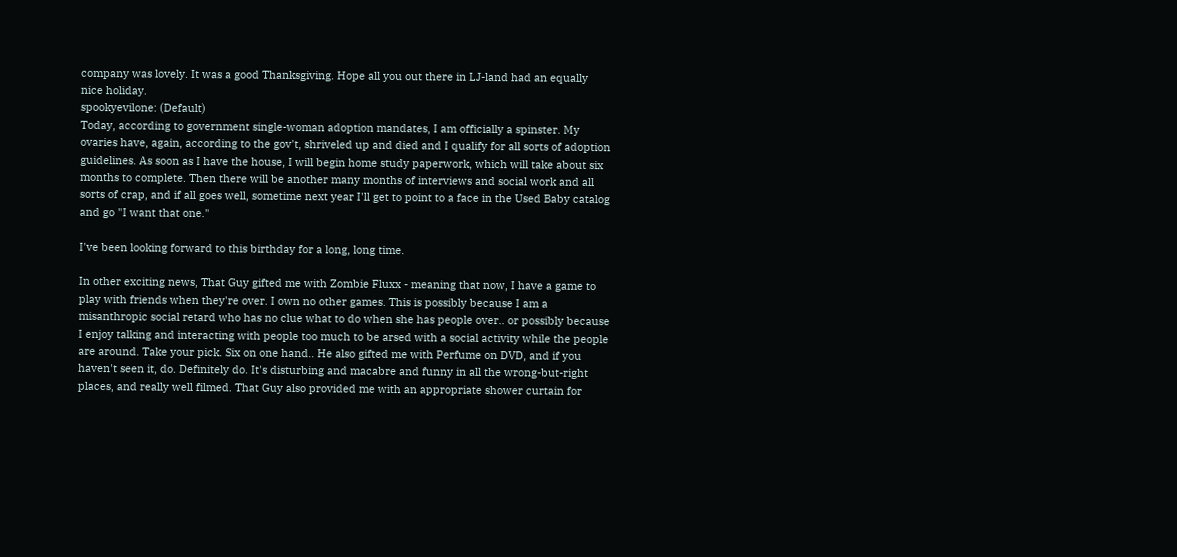company was lovely. It was a good Thanksgiving. Hope all you out there in LJ-land had an equally nice holiday.
spookyevilone: (Default)
Today, according to government single-woman adoption mandates, I am officially a spinster. My ovaries have, again, according to the gov't, shriveled up and died and I qualify for all sorts of adoption guidelines. As soon as I have the house, I will begin home study paperwork, which will take about six months to complete. Then there will be another many months of interviews and social work and all sorts of crap, and if all goes well, sometime next year I'll get to point to a face in the Used Baby catalog and go "I want that one."

I've been looking forward to this birthday for a long, long time.

In other exciting news, That Guy gifted me with Zombie Fluxx - meaning that now, I have a game to play with friends when they're over. I own no other games. This is possibly because I am a misanthropic social retard who has no clue what to do when she has people over.. or possibly because I enjoy talking and interacting with people too much to be arsed with a social activity while the people are around. Take your pick. Six on one hand.. He also gifted me with Perfume on DVD, and if you haven't seen it, do. Definitely do. It's disturbing and macabre and funny in all the wrong-but-right places, and really well filmed. That Guy also provided me with an appropriate shower curtain for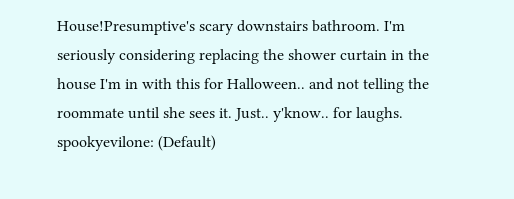House!Presumptive's scary downstairs bathroom. I'm seriously considering replacing the shower curtain in the house I'm in with this for Halloween.. and not telling the roommate until she sees it. Just.. y'know.. for laughs.
spookyevilone: (Default)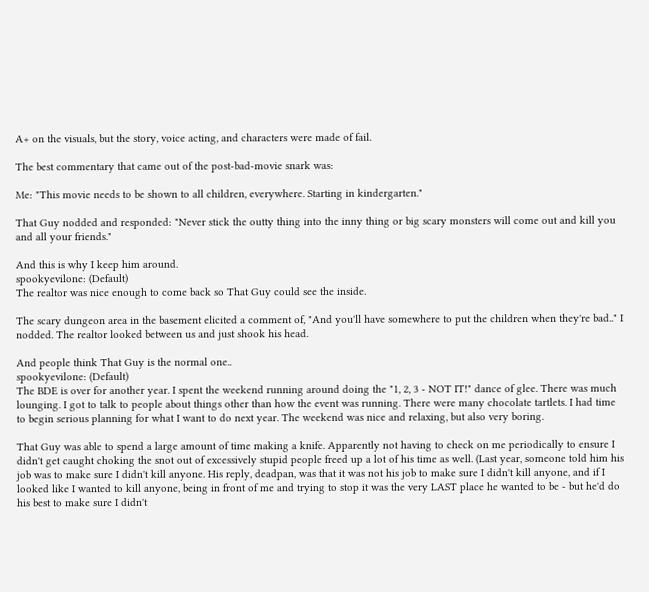A+ on the visuals, but the story, voice acting, and characters were made of fail.

The best commentary that came out of the post-bad-movie snark was:

Me: "This movie needs to be shown to all children, everywhere. Starting in kindergarten."

That Guy nodded and responded: "Never stick the outty thing into the inny thing or big scary monsters will come out and kill you and all your friends."

And this is why I keep him around.
spookyevilone: (Default)
The realtor was nice enough to come back so That Guy could see the inside.

The scary dungeon area in the basement elicited a comment of, "And you'll have somewhere to put the children when they're bad.." I nodded. The realtor looked between us and just shook his head.

And people think That Guy is the normal one..
spookyevilone: (Default)
The BDE is over for another year. I spent the weekend running around doing the "1, 2, 3 - NOT IT!" dance of glee. There was much lounging. I got to talk to people about things other than how the event was running. There were many chocolate tartlets. I had time to begin serious planning for what I want to do next year. The weekend was nice and relaxing, but also very boring.

That Guy was able to spend a large amount of time making a knife. Apparently not having to check on me periodically to ensure I didn't get caught choking the snot out of excessively stupid people freed up a lot of his time as well. (Last year, someone told him his job was to make sure I didn't kill anyone. His reply, deadpan, was that it was not his job to make sure I didn't kill anyone, and if I looked like I wanted to kill anyone, being in front of me and trying to stop it was the very LAST place he wanted to be - but he'd do his best to make sure I didn't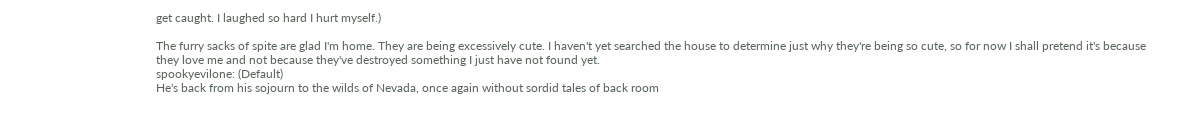get caught. I laughed so hard I hurt myself.)

The furry sacks of spite are glad I'm home. They are being excessively cute. I haven't yet searched the house to determine just why they're being so cute, so for now I shall pretend it's because they love me and not because they've destroyed something I just have not found yet.
spookyevilone: (Default)
He's back from his sojourn to the wilds of Nevada, once again without sordid tales of back room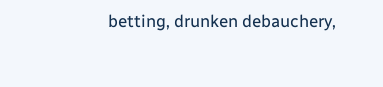betting, drunken debauchery,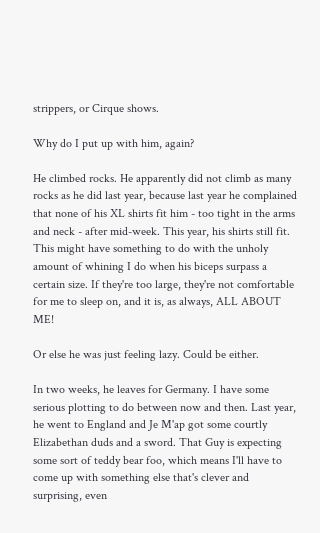strippers, or Cirque shows.

Why do I put up with him, again?

He climbed rocks. He apparently did not climb as many rocks as he did last year, because last year he complained that none of his XL shirts fit him - too tight in the arms and neck - after mid-week. This year, his shirts still fit. This might have something to do with the unholy amount of whining I do when his biceps surpass a certain size. If they're too large, they're not comfortable for me to sleep on, and it is, as always, ALL ABOUT ME!

Or else he was just feeling lazy. Could be either.

In two weeks, he leaves for Germany. I have some serious plotting to do between now and then. Last year, he went to England and Je M'ap got some courtly Elizabethan duds and a sword. That Guy is expecting some sort of teddy bear foo, which means I'll have to come up with something else that's clever and surprising, even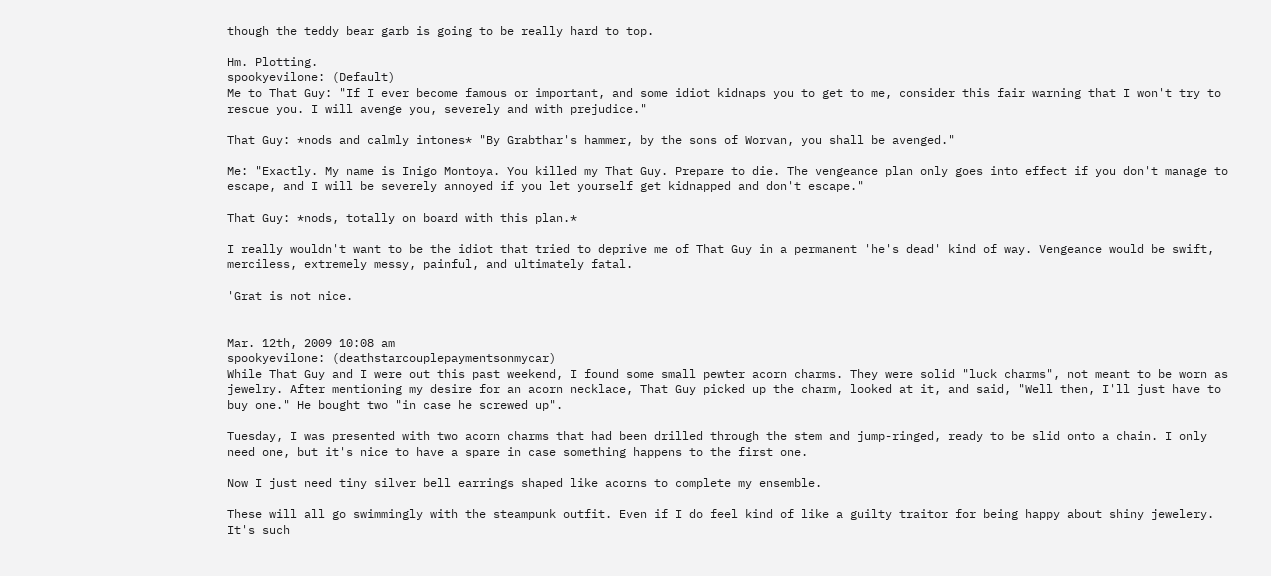though the teddy bear garb is going to be really hard to top.

Hm. Plotting.
spookyevilone: (Default)
Me to That Guy: "If I ever become famous or important, and some idiot kidnaps you to get to me, consider this fair warning that I won't try to rescue you. I will avenge you, severely and with prejudice."

That Guy: *nods and calmly intones* "By Grabthar's hammer, by the sons of Worvan, you shall be avenged."

Me: "Exactly. My name is Inigo Montoya. You killed my That Guy. Prepare to die. The vengeance plan only goes into effect if you don't manage to escape, and I will be severely annoyed if you let yourself get kidnapped and don't escape."

That Guy: *nods, totally on board with this plan.*

I really wouldn't want to be the idiot that tried to deprive me of That Guy in a permanent 'he's dead' kind of way. Vengeance would be swift, merciless, extremely messy, painful, and ultimately fatal.

'Grat is not nice.


Mar. 12th, 2009 10:08 am
spookyevilone: (deathstarcouplepaymentsonmycar)
While That Guy and I were out this past weekend, I found some small pewter acorn charms. They were solid "luck charms", not meant to be worn as jewelry. After mentioning my desire for an acorn necklace, That Guy picked up the charm, looked at it, and said, "Well then, I'll just have to buy one." He bought two "in case he screwed up".

Tuesday, I was presented with two acorn charms that had been drilled through the stem and jump-ringed, ready to be slid onto a chain. I only need one, but it's nice to have a spare in case something happens to the first one.

Now I just need tiny silver bell earrings shaped like acorns to complete my ensemble.

These will all go swimmingly with the steampunk outfit. Even if I do feel kind of like a guilty traitor for being happy about shiny jewelery. It's such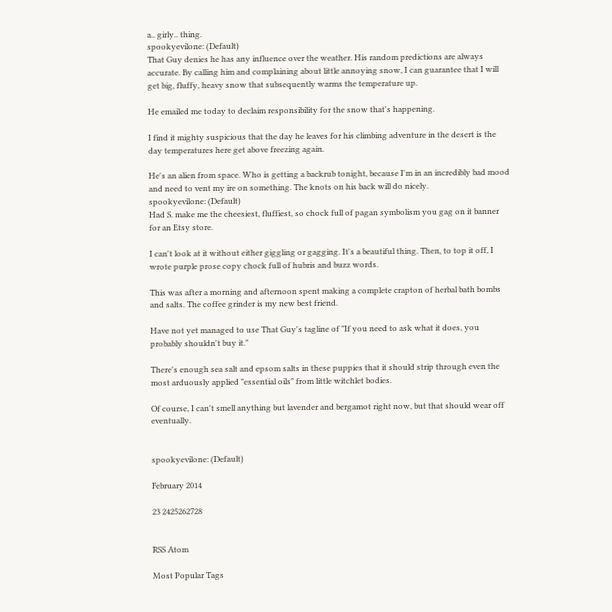a.. girly.. thing.
spookyevilone: (Default)
That Guy denies he has any influence over the weather. His random predictions are always accurate. By calling him and complaining about little annoying snow, I can guarantee that I will get big, fluffy, heavy snow that subsequently warms the temperature up.

He emailed me today to declaim responsibility for the snow that's happening.

I find it mighty suspicious that the day he leaves for his climbing adventure in the desert is the day temperatures here get above freezing again.

He's an alien from space. Who is getting a backrub tonight, because I'm in an incredibly bad mood and need to vent my ire on something. The knots on his back will do nicely.
spookyevilone: (Default)
Had S. make me the cheesiest, fluffiest, so chock full of pagan symbolism you gag on it banner for an Etsy store.

I can't look at it without either giggling or gagging. It's a beautiful thing. Then, to top it off, I wrote purple prose copy chock full of hubris and buzz words.

This was after a morning and afternoon spent making a complete crapton of herbal bath bombs and salts. The coffee grinder is my new best friend.

Have not yet managed to use That Guy's tagline of "If you need to ask what it does, you probably shouldn't buy it."

There's enough sea salt and epsom salts in these puppies that it should strip through even the most arduously applied "essential oils" from little witchlet bodies.

Of course, I can't smell anything but lavender and bergamot right now, but that should wear off eventually.


spookyevilone: (Default)

February 2014

23 2425262728


RSS Atom

Most Popular Tags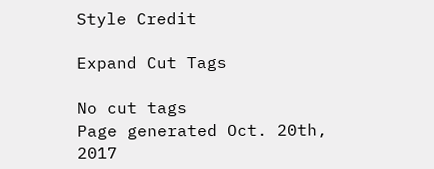Style Credit

Expand Cut Tags

No cut tags
Page generated Oct. 20th, 2017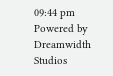09:44 pm
Powered by Dreamwidth Studios